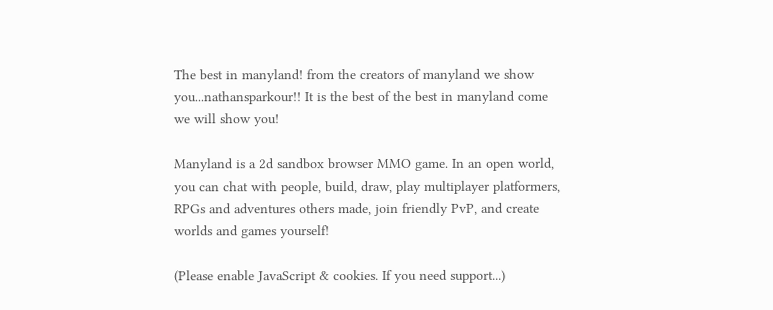The best in manyland! from the creators of manyland we show you...nathansparkour!! It is the best of the best in manyland come we will show you!

Manyland is a 2d sandbox browser MMO game. In an open world, you can chat with people, build, draw, play multiplayer platformers, RPGs and adventures others made, join friendly PvP, and create worlds and games yourself!

(Please enable JavaScript & cookies. If you need support...)